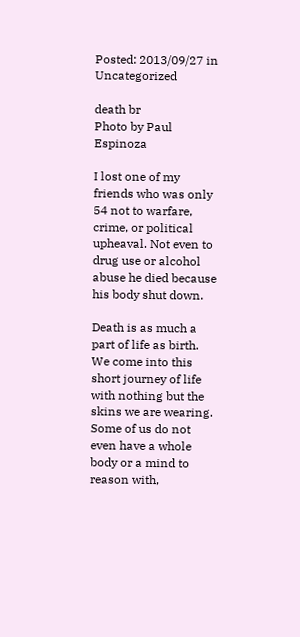Posted: 2013/09/27 in Uncategorized

death br
Photo by Paul Espinoza

I lost one of my friends who was only 54 not to warfare, crime, or political upheaval. Not even to drug use or alcohol abuse he died because his body shut down.

Death is as much a part of life as birth. We come into this short journey of life with nothing but the skins we are wearing. Some of us do not even have a whole body or a mind to reason with,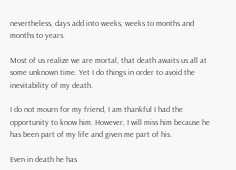nevertheless, days add into weeks, weeks to months and months to years.

Most of us realize we are mortal, that death awaits us all at some unknown time. Yet I do things in order to avoid the inevitability of my death.

I do not mourn for my friend, I am thankful I had the opportunity to know him. However, I will miss him because he has been part of my life and given me part of his.

Even in death he has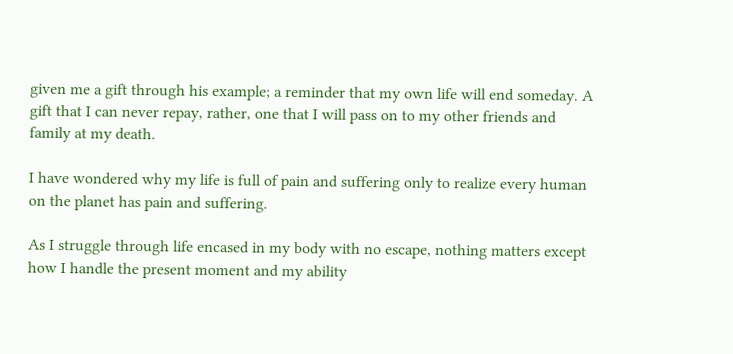given me a gift through his example; a reminder that my own life will end someday. A gift that I can never repay, rather, one that I will pass on to my other friends and family at my death.

I have wondered why my life is full of pain and suffering only to realize every human on the planet has pain and suffering.

As I struggle through life encased in my body with no escape, nothing matters except how I handle the present moment and my ability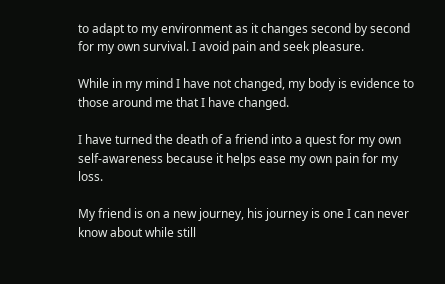to adapt to my environment as it changes second by second for my own survival. I avoid pain and seek pleasure.

While in my mind I have not changed, my body is evidence to those around me that I have changed.

I have turned the death of a friend into a quest for my own self-awareness because it helps ease my own pain for my loss.

My friend is on a new journey, his journey is one I can never know about while still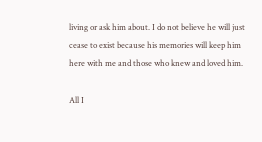living or ask him about. I do not believe he will just cease to exist because his memories will keep him here with me and those who knew and loved him.

All I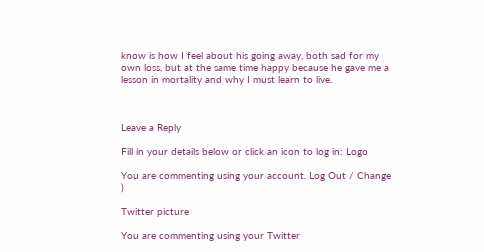know is how I feel about his going away, both sad for my own loss, but at the same time happy because he gave me a lesson in mortality and why I must learn to live.



Leave a Reply

Fill in your details below or click an icon to log in: Logo

You are commenting using your account. Log Out / Change )

Twitter picture

You are commenting using your Twitter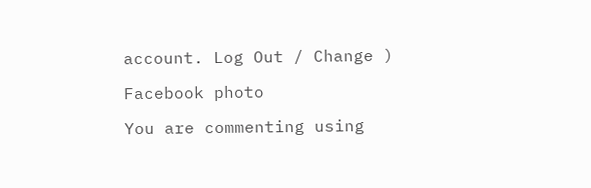account. Log Out / Change )

Facebook photo

You are commenting using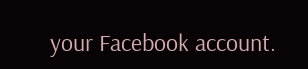your Facebook account.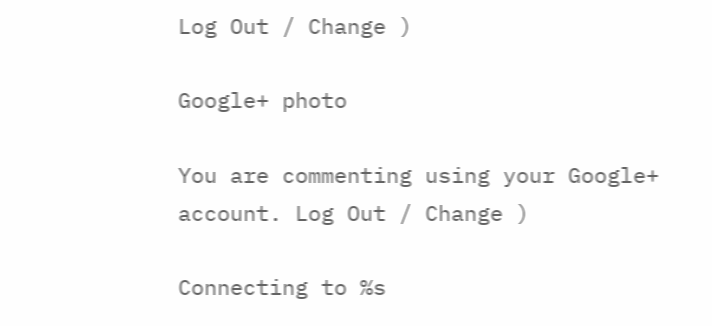Log Out / Change )

Google+ photo

You are commenting using your Google+ account. Log Out / Change )

Connecting to %s